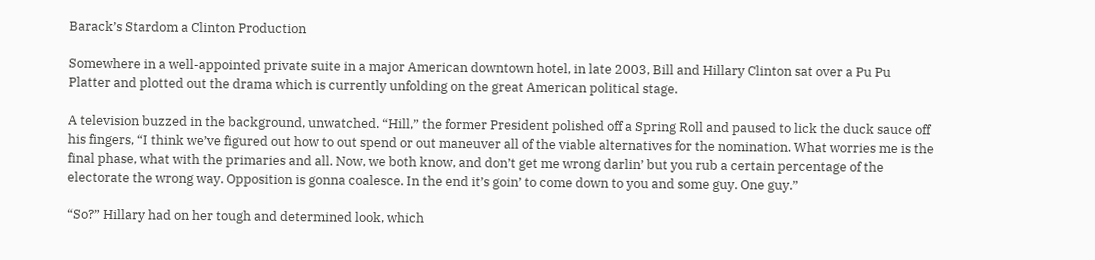Barack’s Stardom a Clinton Production

Somewhere in a well-appointed private suite in a major American downtown hotel, in late 2003, Bill and Hillary Clinton sat over a Pu Pu Platter and plotted out the drama which is currently unfolding on the great American political stage.

A television buzzed in the background, unwatched. “Hill,” the former President polished off a Spring Roll and paused to lick the duck sauce off his fingers, “I think we’ve figured out how to out spend or out maneuver all of the viable alternatives for the nomination. What worries me is the final phase, what with the primaries and all. Now, we both know, and don’t get me wrong darlin’ but you rub a certain percentage of the electorate the wrong way. Opposition is gonna coalesce. In the end it’s goin’ to come down to you and some guy. One guy.”

“So?” Hillary had on her tough and determined look, which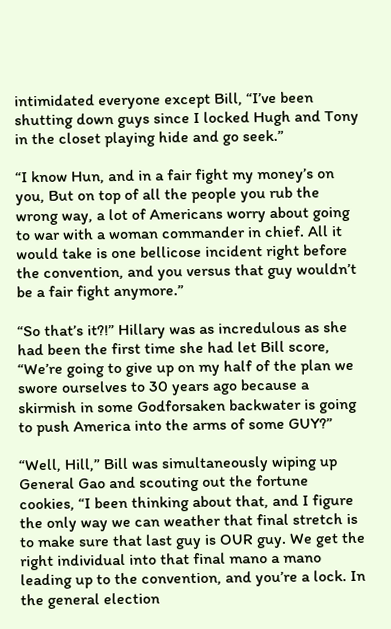intimidated everyone except Bill, “I’ve been shutting down guys since I locked Hugh and Tony in the closet playing hide and go seek.”

“I know Hun, and in a fair fight my money’s on you, But on top of all the people you rub the wrong way, a lot of Americans worry about going to war with a woman commander in chief. All it would take is one bellicose incident right before the convention, and you versus that guy wouldn’t be a fair fight anymore.”

“So that’s it?!” Hillary was as incredulous as she had been the first time she had let Bill score, “We’re going to give up on my half of the plan we swore ourselves to 30 years ago because a skirmish in some Godforsaken backwater is going to push America into the arms of some GUY?”

“Well, Hill,” Bill was simultaneously wiping up General Gao and scouting out the fortune cookies, “I been thinking about that, and I figure the only way we can weather that final stretch is to make sure that last guy is OUR guy. We get the right individual into that final mano a mano leading up to the convention, and you’re a lock. In the general election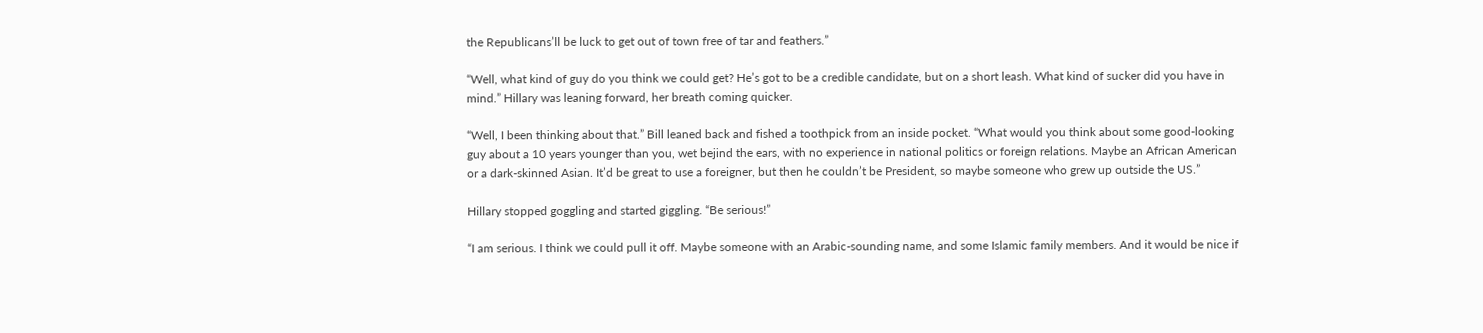the Republicans’ll be luck to get out of town free of tar and feathers.”

“Well, what kind of guy do you think we could get? He’s got to be a credible candidate, but on a short leash. What kind of sucker did you have in mind.” Hillary was leaning forward, her breath coming quicker.

“Well, I been thinking about that.” Bill leaned back and fished a toothpick from an inside pocket. “What would you think about some good-looking guy about a 10 years younger than you, wet bejind the ears, with no experience in national politics or foreign relations. Maybe an African American or a dark-skinned Asian. It’d be great to use a foreigner, but then he couldn’t be President, so maybe someone who grew up outside the US.”

Hillary stopped goggling and started giggling. “Be serious!”

“I am serious. I think we could pull it off. Maybe someone with an Arabic-sounding name, and some Islamic family members. And it would be nice if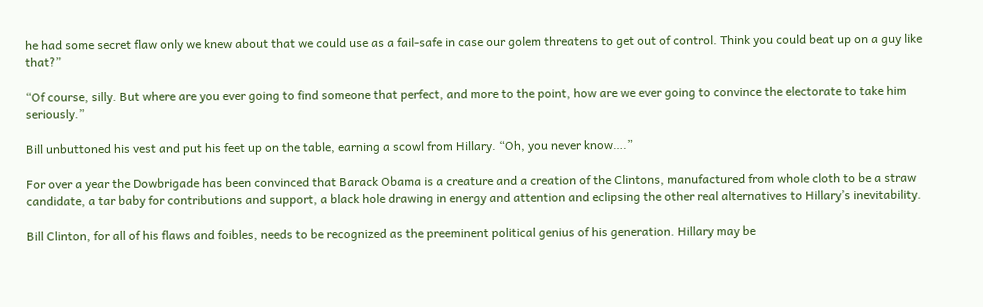he had some secret flaw only we knew about that we could use as a fail-safe in case our golem threatens to get out of control. Think you could beat up on a guy like that?”

“Of course, silly. But where are you ever going to find someone that perfect, and more to the point, how are we ever going to convince the electorate to take him seriously.”

Bill unbuttoned his vest and put his feet up on the table, earning a scowl from Hillary. “Oh, you never know….”

For over a year the Dowbrigade has been convinced that Barack Obama is a creature and a creation of the Clintons, manufactured from whole cloth to be a straw candidate, a tar baby for contributions and support, a black hole drawing in energy and attention and eclipsing the other real alternatives to Hillary’s inevitability.

Bill Clinton, for all of his flaws and foibles, needs to be recognized as the preeminent political genius of his generation. Hillary may be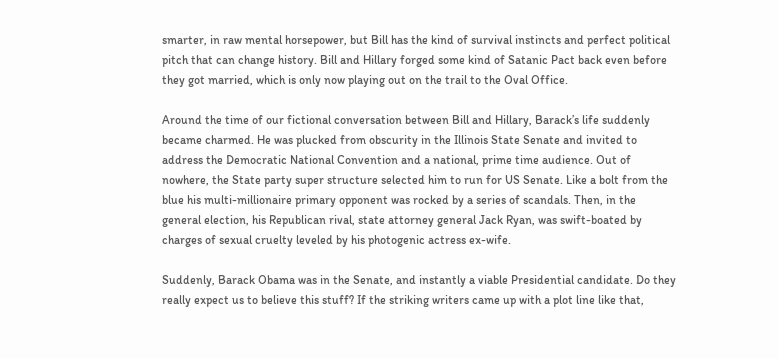smarter, in raw mental horsepower, but Bill has the kind of survival instincts and perfect political pitch that can change history. Bill and Hillary forged some kind of Satanic Pact back even before they got married, which is only now playing out on the trail to the Oval Office.

Around the time of our fictional conversation between Bill and Hillary, Barack’s life suddenly became charmed. He was plucked from obscurity in the Illinois State Senate and invited to address the Democratic National Convention and a national, prime time audience. Out of nowhere, the State party super structure selected him to run for US Senate. Like a bolt from the blue his multi-millionaire primary opponent was rocked by a series of scandals. Then, in the general election, his Republican rival, state attorney general Jack Ryan, was swift-boated by charges of sexual cruelty leveled by his photogenic actress ex-wife.

Suddenly, Barack Obama was in the Senate, and instantly a viable Presidential candidate. Do they really expect us to believe this stuff? If the striking writers came up with a plot line like that,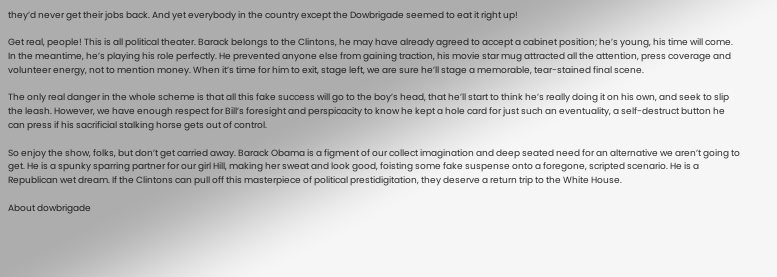they’d never get their jobs back. And yet everybody in the country except the Dowbrigade seemed to eat it right up!

Get real, people! This is all political theater. Barack belongs to the Clintons, he may have already agreed to accept a cabinet position; he’s young, his time will come. In the meantime, he’s playing his role perfectly. He prevented anyone else from gaining traction, his movie star mug attracted all the attention, press coverage and volunteer energy, not to mention money. When it’s time for him to exit, stage left, we are sure he’ll stage a memorable, tear-stained final scene.

The only real danger in the whole scheme is that all this fake success will go to the boy’s head, that he’ll start to think he’s really doing it on his own, and seek to slip the leash. However, we have enough respect for Bill’s foresight and perspicacity to know he kept a hole card for just such an eventuality, a self-destruct button he can press if his sacrificial stalking horse gets out of control.

So enjoy the show, folks, but don’t get carried away. Barack Obama is a figment of our collect imagination and deep seated need for an alternative we aren’t going to get. He is a spunky sparring partner for our girl Hill, making her sweat and look good, foisting some fake suspense onto a foregone, scripted scenario. He is a Republican wet dream. If the Clintons can pull off this masterpiece of political prestidigitation, they deserve a return trip to the White House.

About dowbrigade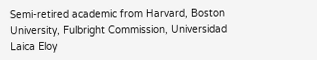Semi-retired academic from Harvard, Boston University, Fulbright Commission, Universidad Laica Eloy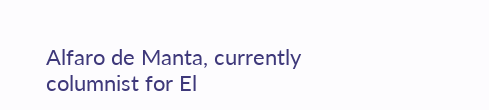Alfaro de Manta, currently columnist for El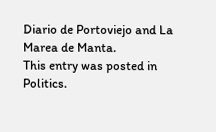Diario de Portoviejo and La Marea de Manta.
This entry was posted in Politics.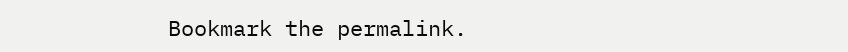Bookmark the permalink.